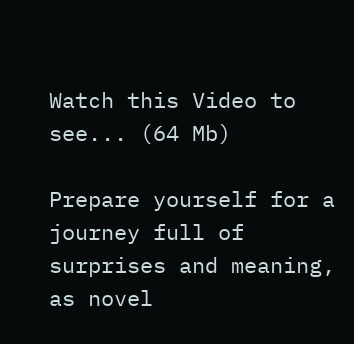Watch this Video to see... (64 Mb)

Prepare yourself for a journey full of surprises and meaning, as novel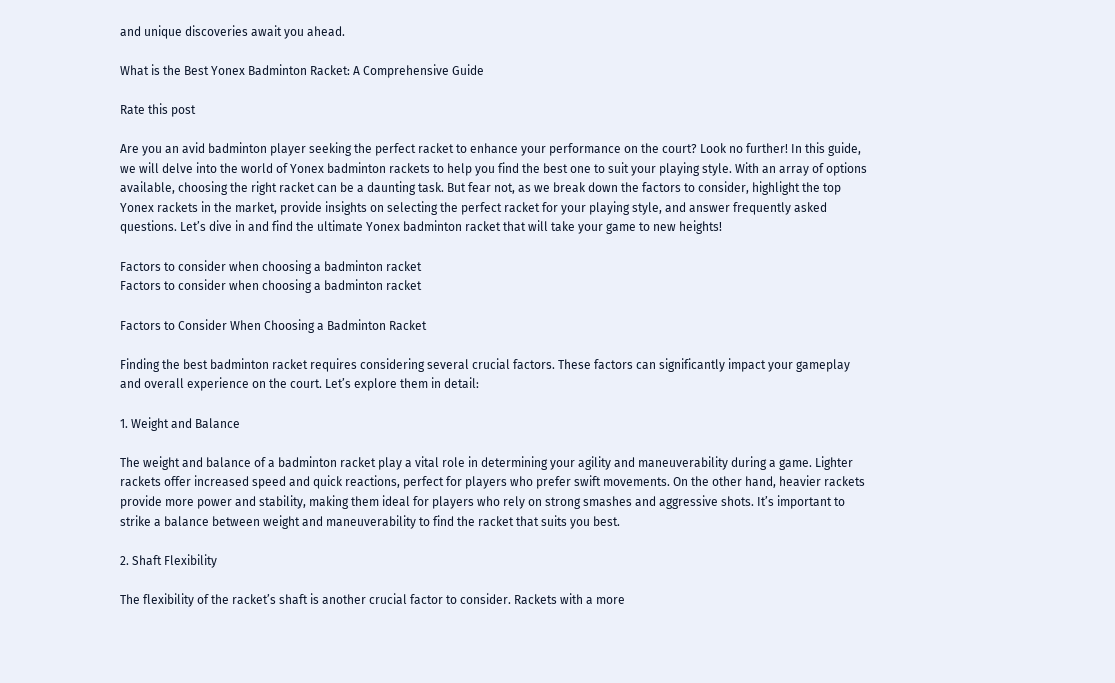and unique discoveries await you ahead.

What is the Best Yonex Badminton Racket: A Comprehensive Guide

Rate this post

Are you an avid badminton player seeking the perfect racket to enhance your performance on the court? Look no further! In this guide, we will delve into the world of Yonex badminton rackets to help you find the best one to suit your playing style. With an array of options available, choosing the right racket can be a daunting task. But fear not, as we break down the factors to consider, highlight the top Yonex rackets in the market, provide insights on selecting the perfect racket for your playing style, and answer frequently asked questions. Let’s dive in and find the ultimate Yonex badminton racket that will take your game to new heights!

Factors to consider when choosing a badminton racket
Factors to consider when choosing a badminton racket

Factors to Consider When Choosing a Badminton Racket

Finding the best badminton racket requires considering several crucial factors. These factors can significantly impact your gameplay and overall experience on the court. Let’s explore them in detail:

1. Weight and Balance

The weight and balance of a badminton racket play a vital role in determining your agility and maneuverability during a game. Lighter rackets offer increased speed and quick reactions, perfect for players who prefer swift movements. On the other hand, heavier rackets provide more power and stability, making them ideal for players who rely on strong smashes and aggressive shots. It’s important to strike a balance between weight and maneuverability to find the racket that suits you best.

2. Shaft Flexibility

The flexibility of the racket’s shaft is another crucial factor to consider. Rackets with a more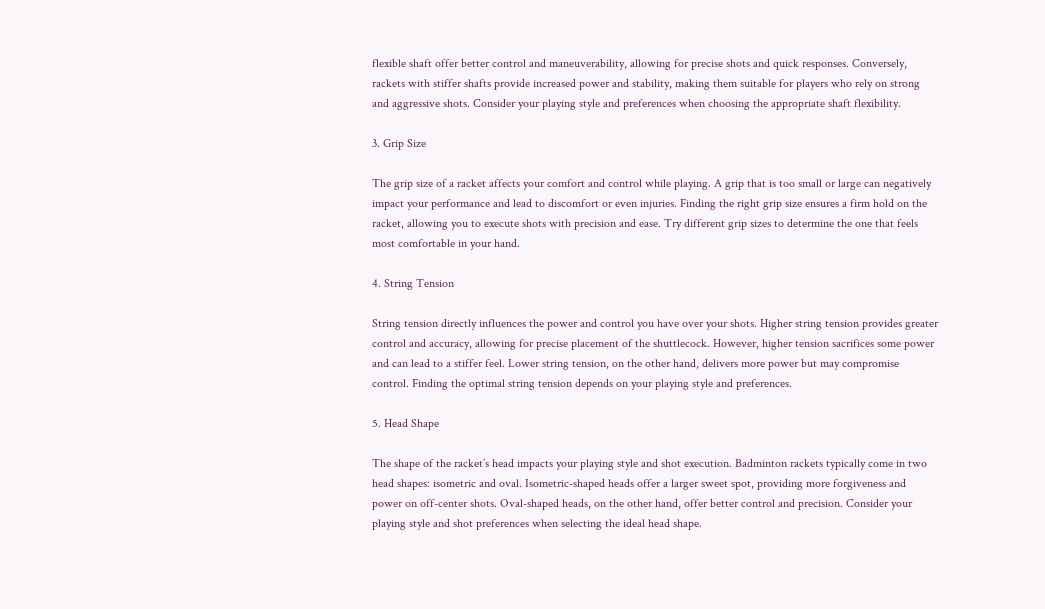flexible shaft offer better control and maneuverability, allowing for precise shots and quick responses. Conversely, rackets with stiffer shafts provide increased power and stability, making them suitable for players who rely on strong and aggressive shots. Consider your playing style and preferences when choosing the appropriate shaft flexibility.

3. Grip Size

The grip size of a racket affects your comfort and control while playing. A grip that is too small or large can negatively impact your performance and lead to discomfort or even injuries. Finding the right grip size ensures a firm hold on the racket, allowing you to execute shots with precision and ease. Try different grip sizes to determine the one that feels most comfortable in your hand.

4. String Tension

String tension directly influences the power and control you have over your shots. Higher string tension provides greater control and accuracy, allowing for precise placement of the shuttlecock. However, higher tension sacrifices some power and can lead to a stiffer feel. Lower string tension, on the other hand, delivers more power but may compromise control. Finding the optimal string tension depends on your playing style and preferences.

5. Head Shape

The shape of the racket’s head impacts your playing style and shot execution. Badminton rackets typically come in two head shapes: isometric and oval. Isometric-shaped heads offer a larger sweet spot, providing more forgiveness and power on off-center shots. Oval-shaped heads, on the other hand, offer better control and precision. Consider your playing style and shot preferences when selecting the ideal head shape.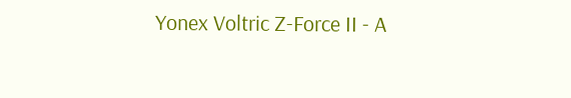Yonex Voltric Z-Force II - A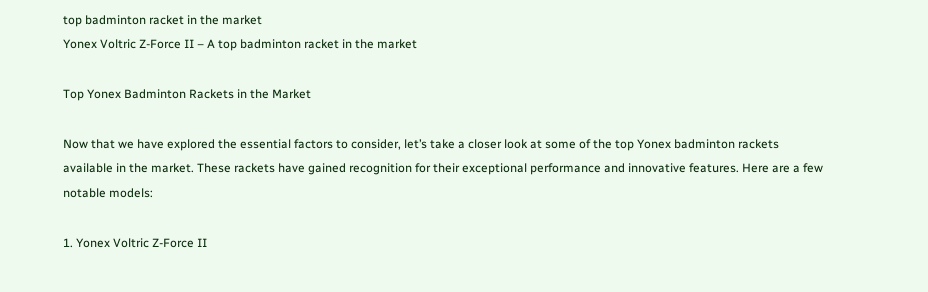top badminton racket in the market
Yonex Voltric Z-Force II – A top badminton racket in the market

Top Yonex Badminton Rackets in the Market

Now that we have explored the essential factors to consider, let’s take a closer look at some of the top Yonex badminton rackets available in the market. These rackets have gained recognition for their exceptional performance and innovative features. Here are a few notable models:

1. Yonex Voltric Z-Force II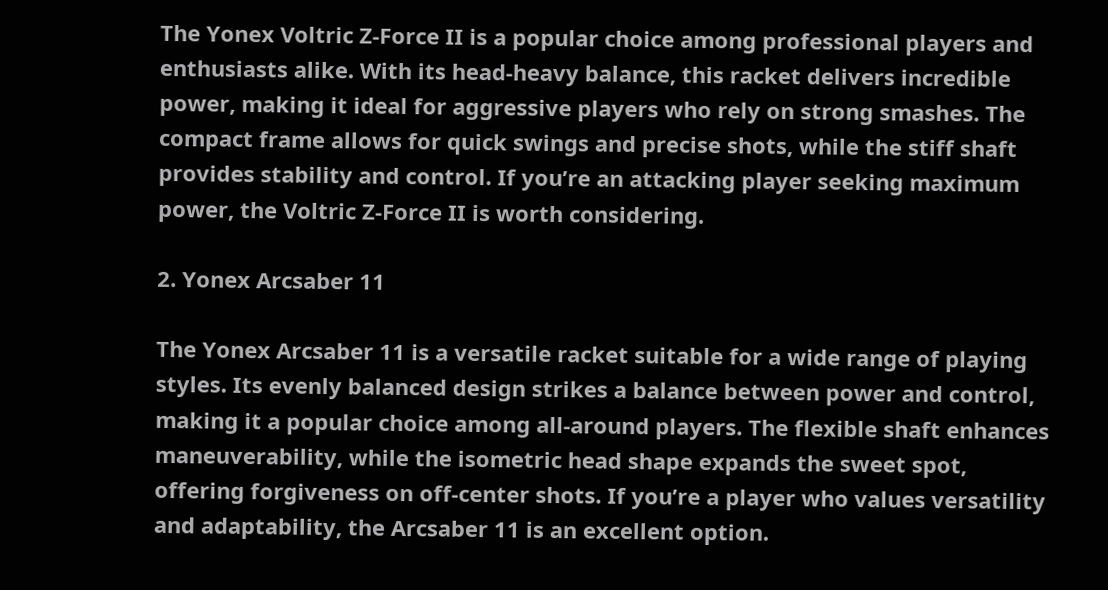The Yonex Voltric Z-Force II is a popular choice among professional players and enthusiasts alike. With its head-heavy balance, this racket delivers incredible power, making it ideal for aggressive players who rely on strong smashes. The compact frame allows for quick swings and precise shots, while the stiff shaft provides stability and control. If you’re an attacking player seeking maximum power, the Voltric Z-Force II is worth considering.

2. Yonex Arcsaber 11

The Yonex Arcsaber 11 is a versatile racket suitable for a wide range of playing styles. Its evenly balanced design strikes a balance between power and control, making it a popular choice among all-around players. The flexible shaft enhances maneuverability, while the isometric head shape expands the sweet spot, offering forgiveness on off-center shots. If you’re a player who values versatility and adaptability, the Arcsaber 11 is an excellent option.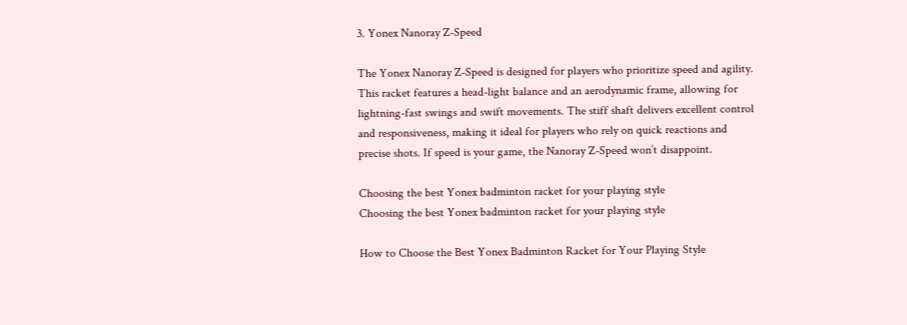3. Yonex Nanoray Z-Speed

The Yonex Nanoray Z-Speed is designed for players who prioritize speed and agility. This racket features a head-light balance and an aerodynamic frame, allowing for lightning-fast swings and swift movements. The stiff shaft delivers excellent control and responsiveness, making it ideal for players who rely on quick reactions and precise shots. If speed is your game, the Nanoray Z-Speed won’t disappoint.

Choosing the best Yonex badminton racket for your playing style
Choosing the best Yonex badminton racket for your playing style

How to Choose the Best Yonex Badminton Racket for Your Playing Style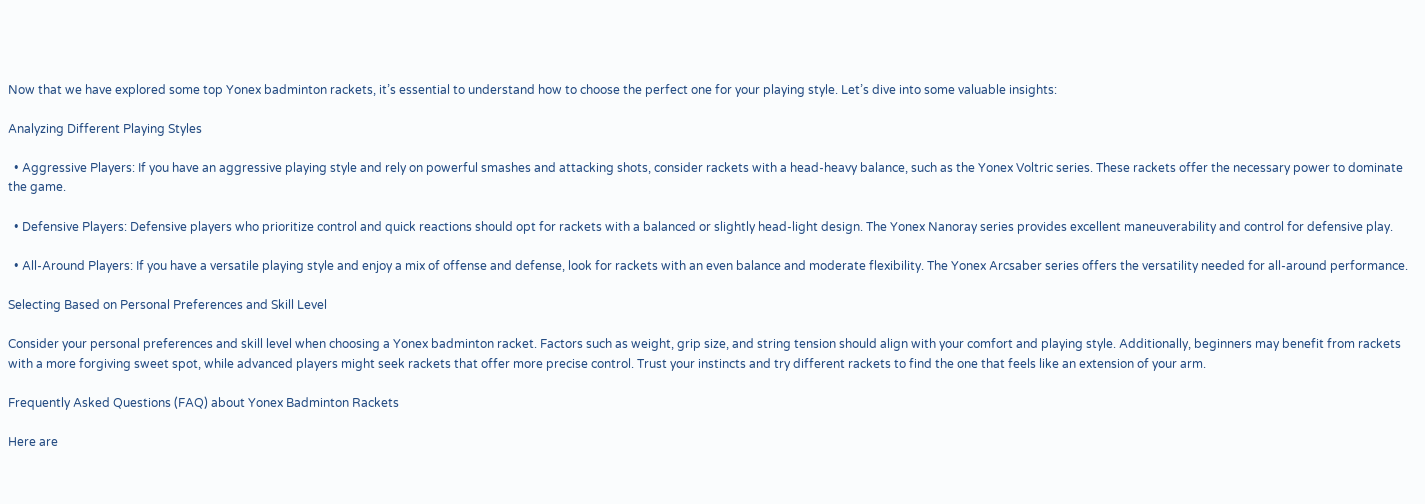Now that we have explored some top Yonex badminton rackets, it’s essential to understand how to choose the perfect one for your playing style. Let’s dive into some valuable insights:

Analyzing Different Playing Styles

  • Aggressive Players: If you have an aggressive playing style and rely on powerful smashes and attacking shots, consider rackets with a head-heavy balance, such as the Yonex Voltric series. These rackets offer the necessary power to dominate the game.

  • Defensive Players: Defensive players who prioritize control and quick reactions should opt for rackets with a balanced or slightly head-light design. The Yonex Nanoray series provides excellent maneuverability and control for defensive play.

  • All-Around Players: If you have a versatile playing style and enjoy a mix of offense and defense, look for rackets with an even balance and moderate flexibility. The Yonex Arcsaber series offers the versatility needed for all-around performance.

Selecting Based on Personal Preferences and Skill Level

Consider your personal preferences and skill level when choosing a Yonex badminton racket. Factors such as weight, grip size, and string tension should align with your comfort and playing style. Additionally, beginners may benefit from rackets with a more forgiving sweet spot, while advanced players might seek rackets that offer more precise control. Trust your instincts and try different rackets to find the one that feels like an extension of your arm.

Frequently Asked Questions (FAQ) about Yonex Badminton Rackets

Here are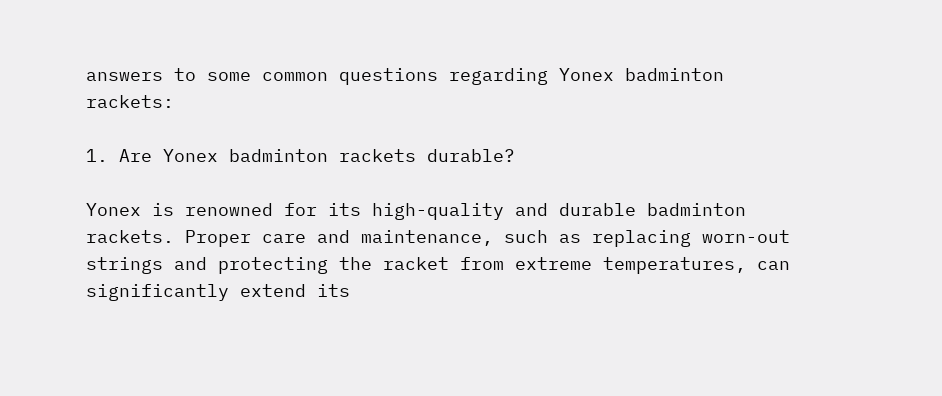answers to some common questions regarding Yonex badminton rackets:

1. Are Yonex badminton rackets durable?

Yonex is renowned for its high-quality and durable badminton rackets. Proper care and maintenance, such as replacing worn-out strings and protecting the racket from extreme temperatures, can significantly extend its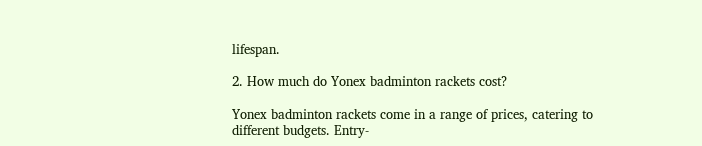lifespan.

2. How much do Yonex badminton rackets cost?

Yonex badminton rackets come in a range of prices, catering to different budgets. Entry-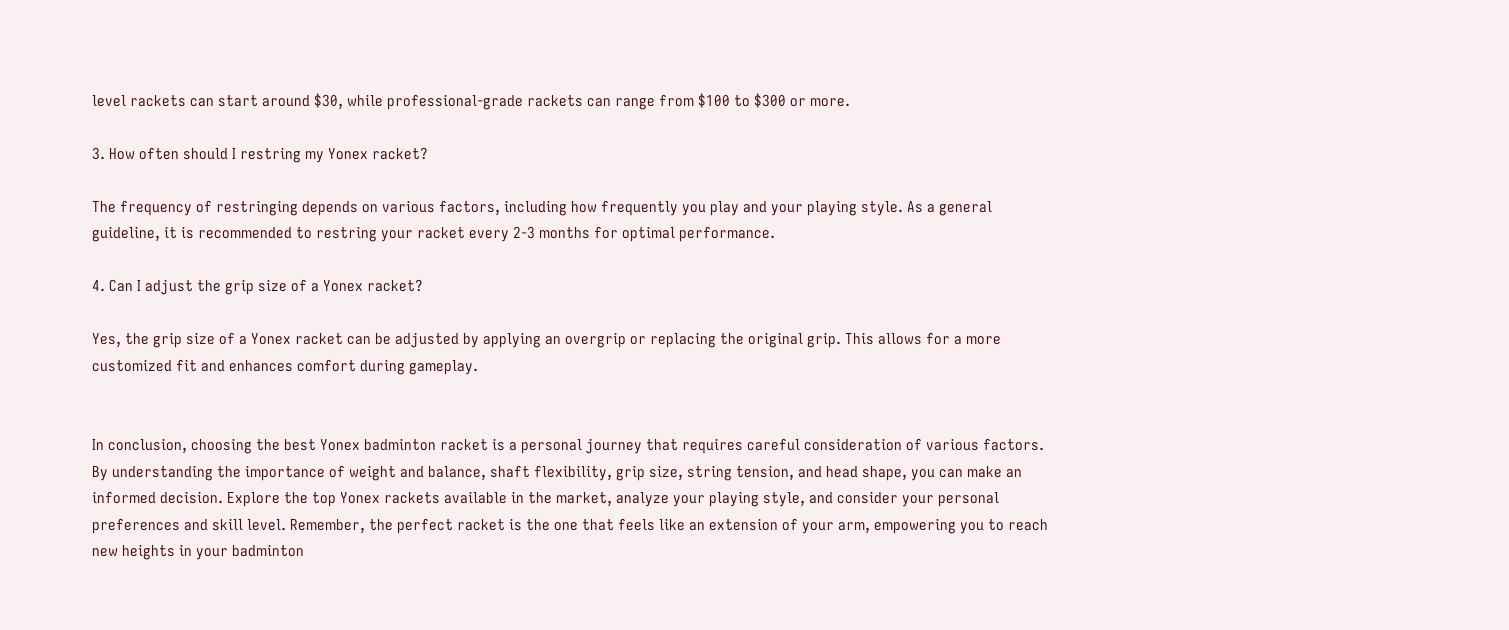level rackets can start around $30, while professional-grade rackets can range from $100 to $300 or more.

3. How often should I restring my Yonex racket?

The frequency of restringing depends on various factors, including how frequently you play and your playing style. As a general guideline, it is recommended to restring your racket every 2-3 months for optimal performance.

4. Can I adjust the grip size of a Yonex racket?

Yes, the grip size of a Yonex racket can be adjusted by applying an overgrip or replacing the original grip. This allows for a more customized fit and enhances comfort during gameplay.


In conclusion, choosing the best Yonex badminton racket is a personal journey that requires careful consideration of various factors. By understanding the importance of weight and balance, shaft flexibility, grip size, string tension, and head shape, you can make an informed decision. Explore the top Yonex rackets available in the market, analyze your playing style, and consider your personal preferences and skill level. Remember, the perfect racket is the one that feels like an extension of your arm, empowering you to reach new heights in your badminton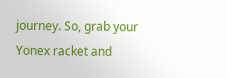journey. So, grab your Yonex racket and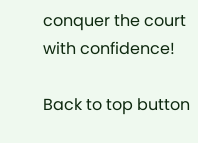conquer the court with confidence!

Back to top button